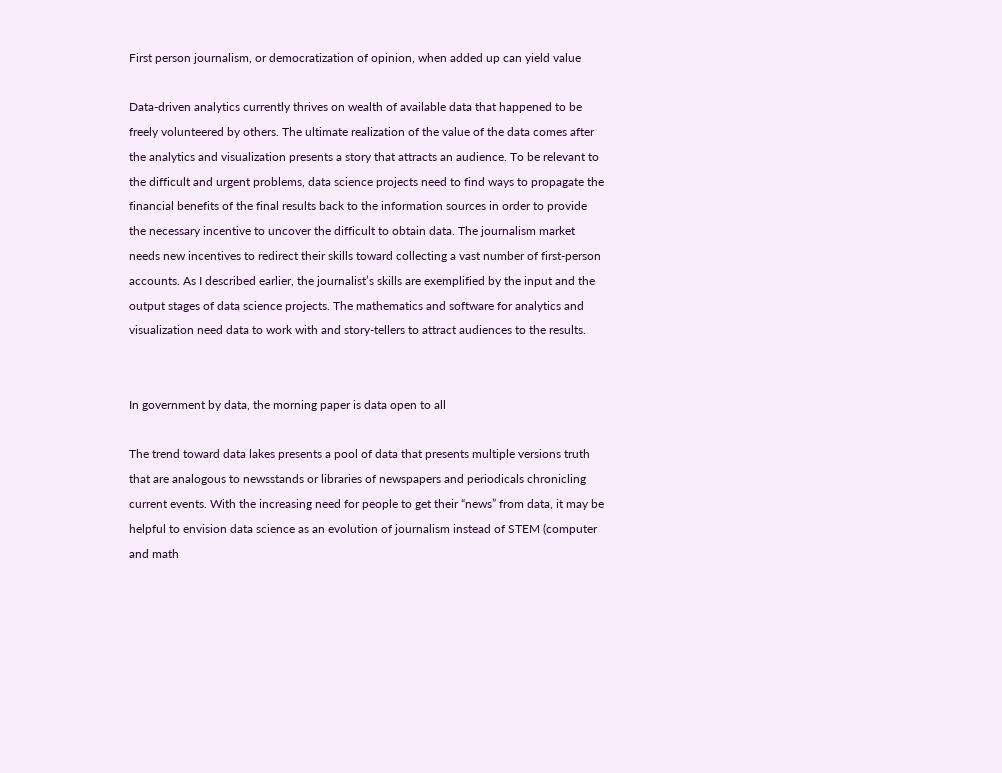First person journalism, or democratization of opinion, when added up can yield value

Data-driven analytics currently thrives on wealth of available data that happened to be freely volunteered by others. The ultimate realization of the value of the data comes after the analytics and visualization presents a story that attracts an audience. To be relevant to the difficult and urgent problems, data science projects need to find ways to propagate the financial benefits of the final results back to the information sources in order to provide the necessary incentive to uncover the difficult to obtain data. The journalism market needs new incentives to redirect their skills toward collecting a vast number of first-person accounts. As I described earlier, the journalist’s skills are exemplified by the input and the output stages of data science projects. The mathematics and software for analytics and visualization need data to work with and story-tellers to attract audiences to the results.


In government by data, the morning paper is data open to all

The trend toward data lakes presents a pool of data that presents multiple versions truth that are analogous to newsstands or libraries of newspapers and periodicals chronicling current events. With the increasing need for people to get their “news” from data, it may be helpful to envision data science as an evolution of journalism instead of STEM (computer and math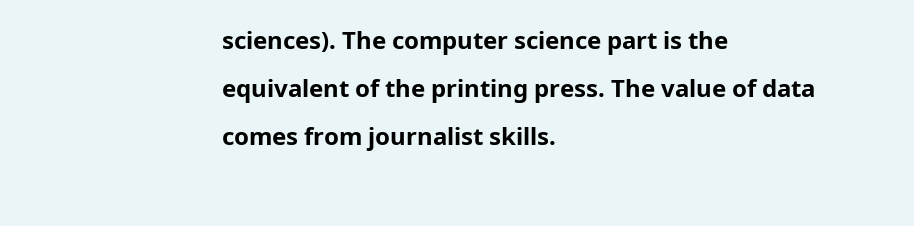sciences). The computer science part is the equivalent of the printing press. The value of data comes from journalist skills.